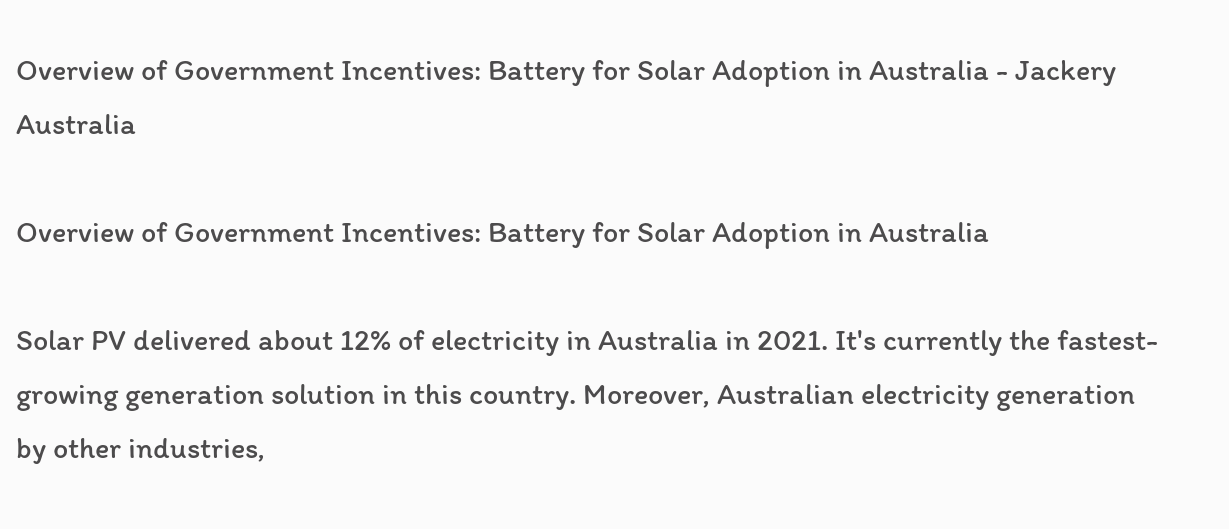Overview of Government Incentives: Battery for Solar Adoption in Australia - Jackery Australia

Overview of Government Incentives: Battery for Solar Adoption in Australia

Solar PV delivered about 12% of electricity in Australia in 2021. It's currently the fastest-growing generation solution in this country. Moreover, Australian electricity generation by other industries,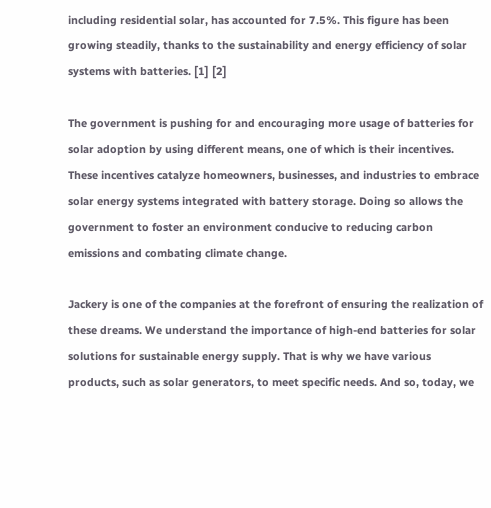including residential solar, has accounted for 7.5%. This figure has been growing steadily, thanks to the sustainability and energy efficiency of solar systems with batteries. [1] [2]

The government is pushing for and encouraging more usage of batteries for solar adoption by using different means, one of which is their incentives. These incentives catalyze homeowners, businesses, and industries to embrace solar energy systems integrated with battery storage. Doing so allows the government to foster an environment conducive to reducing carbon emissions and combating climate change.

Jackery is one of the companies at the forefront of ensuring the realization of these dreams. We understand the importance of high-end batteries for solar solutions for sustainable energy supply. That is why we have various products, such as solar generators, to meet specific needs. And so, today, we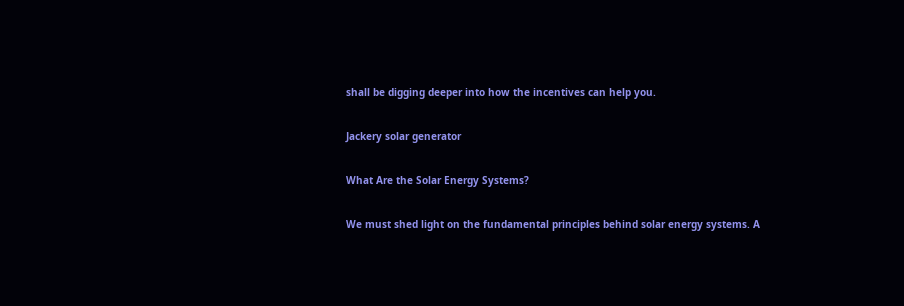shall be digging deeper into how the incentives can help you.

Jackery solar generator

What Are the Solar Energy Systems?

We must shed light on the fundamental principles behind solar energy systems. A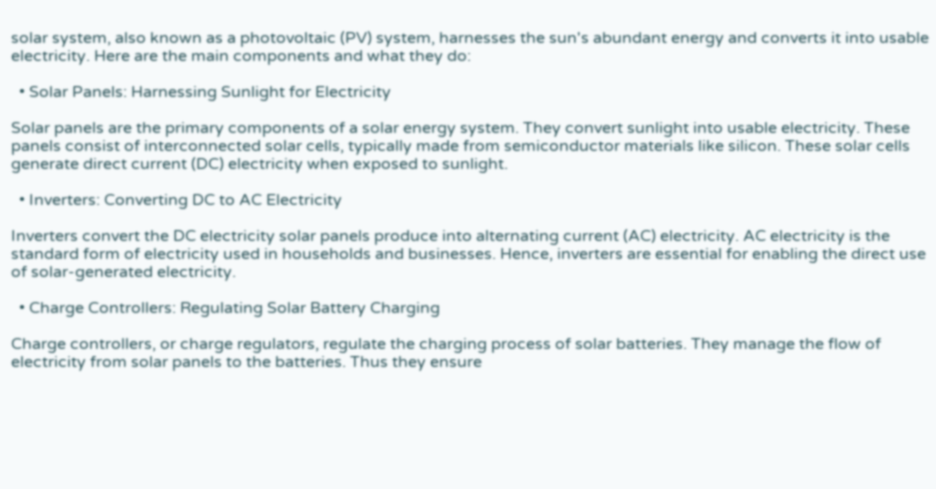solar system, also known as a photovoltaic (PV) system, harnesses the sun's abundant energy and converts it into usable electricity. Here are the main components and what they do:

  • Solar Panels: Harnessing Sunlight for Electricity

Solar panels are the primary components of a solar energy system. They convert sunlight into usable electricity. These panels consist of interconnected solar cells, typically made from semiconductor materials like silicon. These solar cells generate direct current (DC) electricity when exposed to sunlight.

  • Inverters: Converting DC to AC Electricity

Inverters convert the DC electricity solar panels produce into alternating current (AC) electricity. AC electricity is the standard form of electricity used in households and businesses. Hence, inverters are essential for enabling the direct use of solar-generated electricity.

  • Charge Controllers: Regulating Solar Battery Charging

Charge controllers, or charge regulators, regulate the charging process of solar batteries. They manage the flow of electricity from solar panels to the batteries. Thus they ensure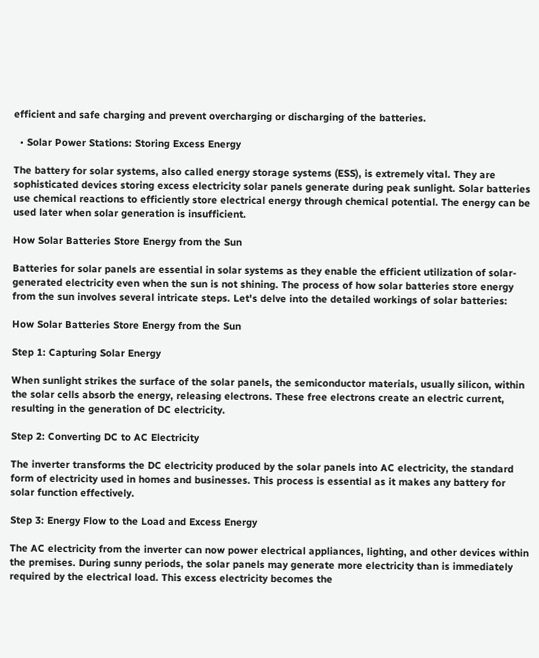efficient and safe charging and prevent overcharging or discharging of the batteries.

  • Solar Power Stations: Storing Excess Energy

The battery for solar systems, also called energy storage systems (ESS), is extremely vital. They are sophisticated devices storing excess electricity solar panels generate during peak sunlight. Solar batteries use chemical reactions to efficiently store electrical energy through chemical potential. The energy can be used later when solar generation is insufficient.

How Solar Batteries Store Energy from the Sun

Batteries for solar panels are essential in solar systems as they enable the efficient utilization of solar-generated electricity even when the sun is not shining. The process of how solar batteries store energy from the sun involves several intricate steps. Let's delve into the detailed workings of solar batteries:

How Solar Batteries Store Energy from the Sun

Step 1: Capturing Solar Energy

When sunlight strikes the surface of the solar panels, the semiconductor materials, usually silicon, within the solar cells absorb the energy, releasing electrons. These free electrons create an electric current, resulting in the generation of DC electricity.

Step 2: Converting DC to AC Electricity

The inverter transforms the DC electricity produced by the solar panels into AC electricity, the standard form of electricity used in homes and businesses. This process is essential as it makes any battery for solar function effectively.

Step 3: Energy Flow to the Load and Excess Energy

The AC electricity from the inverter can now power electrical appliances, lighting, and other devices within the premises. During sunny periods, the solar panels may generate more electricity than is immediately required by the electrical load. This excess electricity becomes the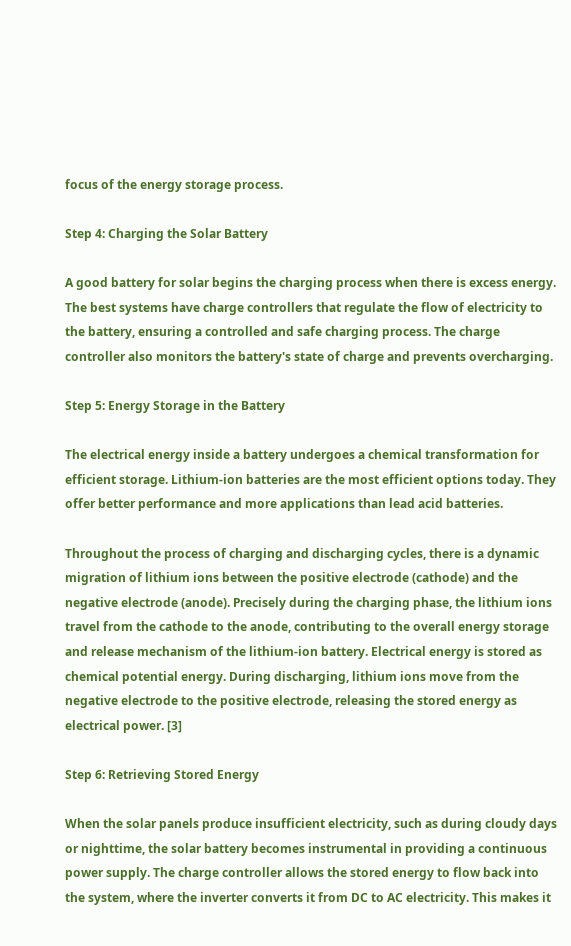focus of the energy storage process.

Step 4: Charging the Solar Battery

A good battery for solar begins the charging process when there is excess energy. The best systems have charge controllers that regulate the flow of electricity to the battery, ensuring a controlled and safe charging process. The charge controller also monitors the battery's state of charge and prevents overcharging.

Step 5: Energy Storage in the Battery

The electrical energy inside a battery undergoes a chemical transformation for efficient storage. Lithium-ion batteries are the most efficient options today. They offer better performance and more applications than lead acid batteries.

Throughout the process of charging and discharging cycles, there is a dynamic migration of lithium ions between the positive electrode (cathode) and the negative electrode (anode). Precisely during the charging phase, the lithium ions travel from the cathode to the anode, contributing to the overall energy storage and release mechanism of the lithium-ion battery. Electrical energy is stored as chemical potential energy. During discharging, lithium ions move from the negative electrode to the positive electrode, releasing the stored energy as electrical power. [3]

Step 6: Retrieving Stored Energy

When the solar panels produce insufficient electricity, such as during cloudy days or nighttime, the solar battery becomes instrumental in providing a continuous power supply. The charge controller allows the stored energy to flow back into the system, where the inverter converts it from DC to AC electricity. This makes it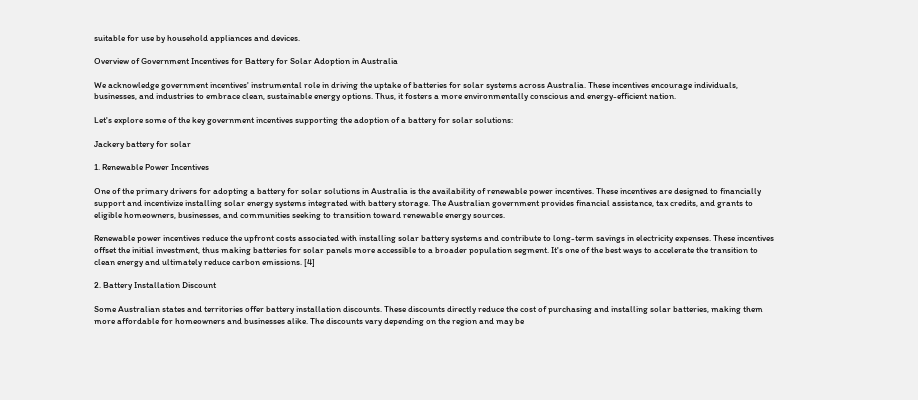suitable for use by household appliances and devices.

Overview of Government Incentives for Battery for Solar Adoption in Australia

We acknowledge government incentives' instrumental role in driving the uptake of batteries for solar systems across Australia. These incentives encourage individuals, businesses, and industries to embrace clean, sustainable energy options. Thus, it fosters a more environmentally conscious and energy-efficient nation.

Let's explore some of the key government incentives supporting the adoption of a battery for solar solutions:

Jackery battery for solar

1. Renewable Power Incentives

One of the primary drivers for adopting a battery for solar solutions in Australia is the availability of renewable power incentives. These incentives are designed to financially support and incentivize installing solar energy systems integrated with battery storage. The Australian government provides financial assistance, tax credits, and grants to eligible homeowners, businesses, and communities seeking to transition toward renewable energy sources.

Renewable power incentives reduce the upfront costs associated with installing solar battery systems and contribute to long-term savings in electricity expenses. These incentives offset the initial investment, thus making batteries for solar panels more accessible to a broader population segment. It's one of the best ways to accelerate the transition to clean energy and ultimately reduce carbon emissions. [4]

2. Battery Installation Discount

Some Australian states and territories offer battery installation discounts. These discounts directly reduce the cost of purchasing and installing solar batteries, making them more affordable for homeowners and businesses alike. The discounts vary depending on the region and may be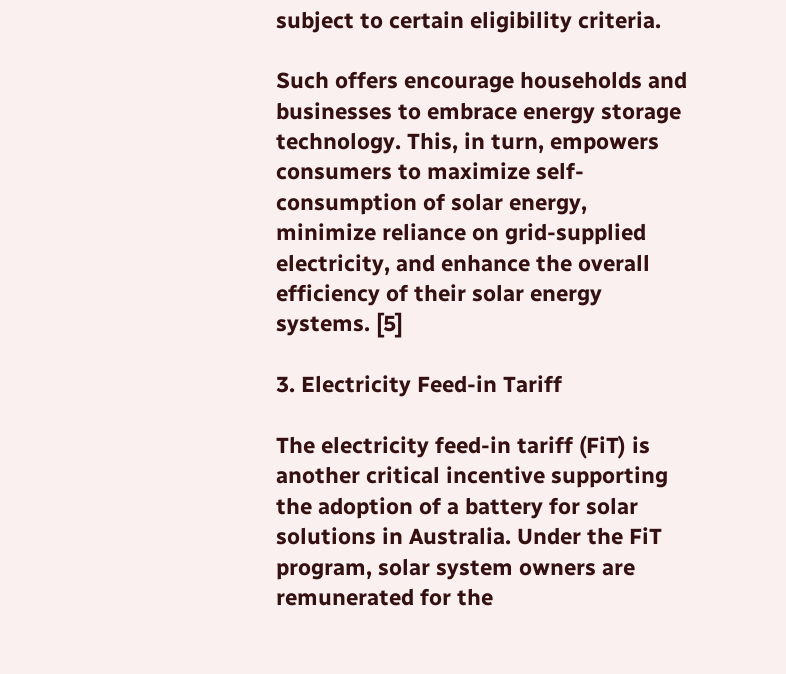subject to certain eligibility criteria.

Such offers encourage households and businesses to embrace energy storage technology. This, in turn, empowers consumers to maximize self-consumption of solar energy, minimize reliance on grid-supplied electricity, and enhance the overall efficiency of their solar energy systems. [5]

3. Electricity Feed-in Tariff

The electricity feed-in tariff (FiT) is another critical incentive supporting the adoption of a battery for solar solutions in Australia. Under the FiT program, solar system owners are remunerated for the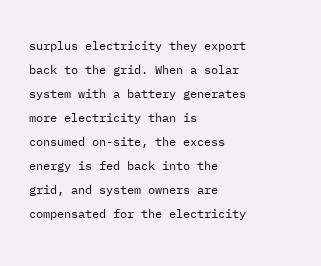surplus electricity they export back to the grid. When a solar system with a battery generates more electricity than is consumed on-site, the excess energy is fed back into the grid, and system owners are compensated for the electricity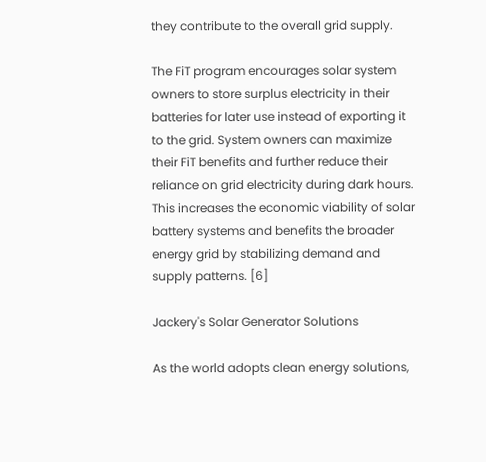they contribute to the overall grid supply.

The FiT program encourages solar system owners to store surplus electricity in their batteries for later use instead of exporting it to the grid. System owners can maximize their FiT benefits and further reduce their reliance on grid electricity during dark hours. This increases the economic viability of solar battery systems and benefits the broader energy grid by stabilizing demand and supply patterns. [6]

Jackery's Solar Generator Solutions

As the world adopts clean energy solutions,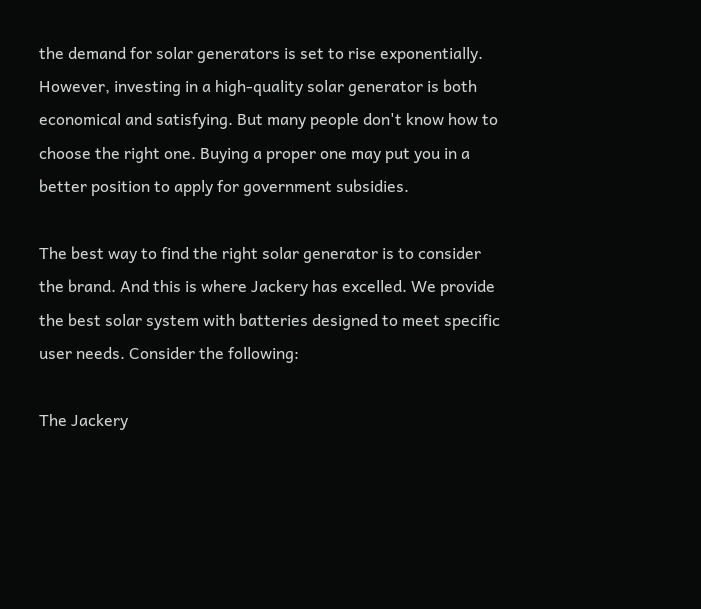the demand for solar generators is set to rise exponentially. However, investing in a high-quality solar generator is both economical and satisfying. But many people don't know how to choose the right one. Buying a proper one may put you in a better position to apply for government subsidies.

The best way to find the right solar generator is to consider the brand. And this is where Jackery has excelled. We provide the best solar system with batteries designed to meet specific user needs. Consider the following:

The Jackery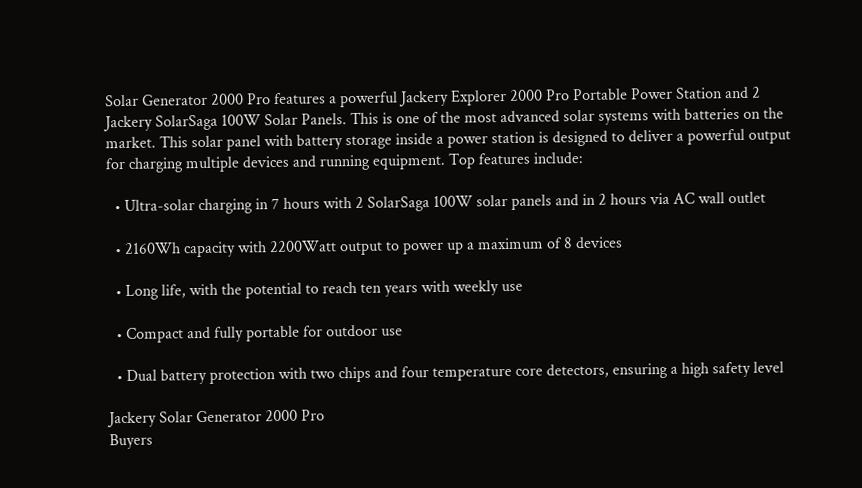Solar Generator 2000 Pro features a powerful Jackery Explorer 2000 Pro Portable Power Station and 2 Jackery SolarSaga 100W Solar Panels. This is one of the most advanced solar systems with batteries on the market. This solar panel with battery storage inside a power station is designed to deliver a powerful output for charging multiple devices and running equipment. Top features include:

  • Ultra-solar charging in 7 hours with 2 SolarSaga 100W solar panels and in 2 hours via AC wall outlet

  • 2160Wh capacity with 2200Watt output to power up a maximum of 8 devices

  • Long life, with the potential to reach ten years with weekly use

  • Compact and fully portable for outdoor use

  • Dual battery protection with two chips and four temperature core detectors, ensuring a high safety level

Jackery Solar Generator 2000 Pro
Buyers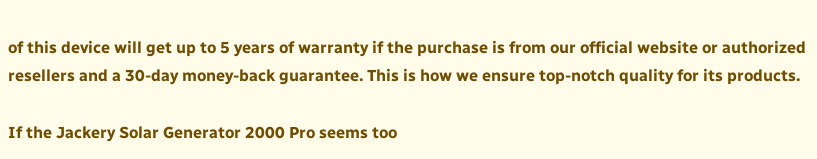of this device will get up to 5 years of warranty if the purchase is from our official website or authorized resellers and a 30-day money-back guarantee. This is how we ensure top-notch quality for its products.

If the Jackery Solar Generator 2000 Pro seems too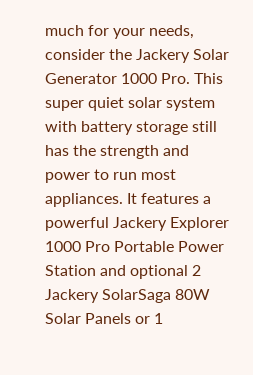much for your needs, consider the Jackery Solar Generator 1000 Pro. This super quiet solar system with battery storage still has the strength and power to run most appliances. It features a powerful Jackery Explorer 1000 Pro Portable Power Station and optional 2 Jackery SolarSaga 80W Solar Panels or 1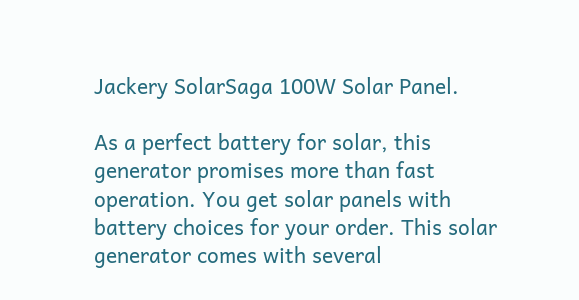Jackery SolarSaga 100W Solar Panel.

As a perfect battery for solar, this generator promises more than fast operation. You get solar panels with battery choices for your order. This solar generator comes with several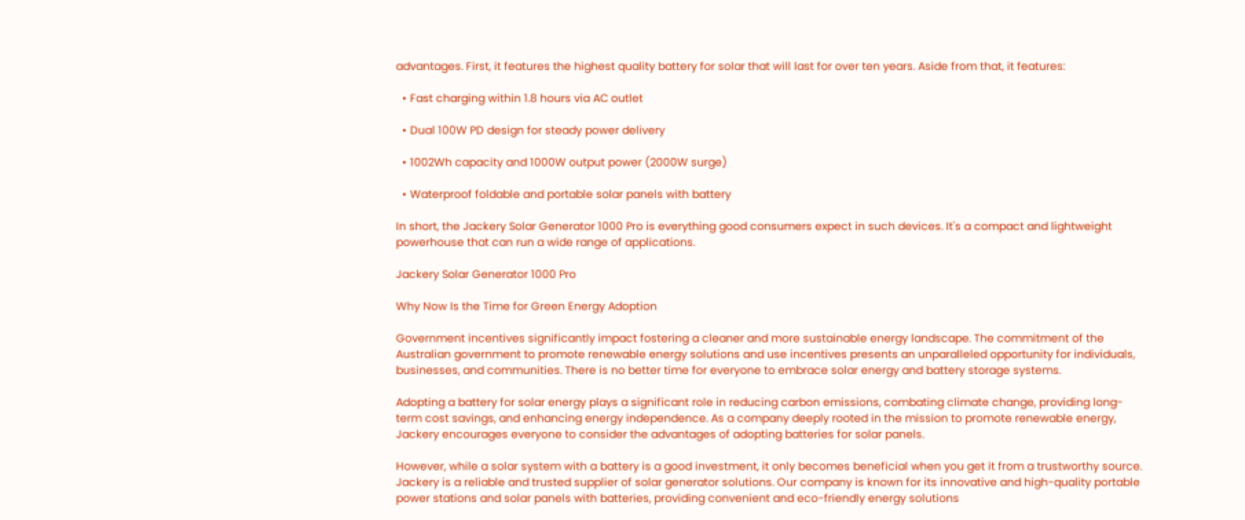advantages. First, it features the highest quality battery for solar that will last for over ten years. Aside from that, it features:

  • Fast charging within 1.8 hours via AC outlet

  • Dual 100W PD design for steady power delivery

  • 1002Wh capacity and 1000W output power (2000W surge)

  • Waterproof foldable and portable solar panels with battery

In short, the Jackery Solar Generator 1000 Pro is everything good consumers expect in such devices. It's a compact and lightweight powerhouse that can run a wide range of applications.

Jackery Solar Generator 1000 Pro

Why Now Is the Time for Green Energy Adoption

Government incentives significantly impact fostering a cleaner and more sustainable energy landscape. The commitment of the Australian government to promote renewable energy solutions and use incentives presents an unparalleled opportunity for individuals, businesses, and communities. There is no better time for everyone to embrace solar energy and battery storage systems.

Adopting a battery for solar energy plays a significant role in reducing carbon emissions, combating climate change, providing long-term cost savings, and enhancing energy independence. As a company deeply rooted in the mission to promote renewable energy, Jackery encourages everyone to consider the advantages of adopting batteries for solar panels.

However, while a solar system with a battery is a good investment, it only becomes beneficial when you get it from a trustworthy source. Jackery is a reliable and trusted supplier of solar generator solutions. Our company is known for its innovative and high-quality portable power stations and solar panels with batteries, providing convenient and eco-friendly energy solutions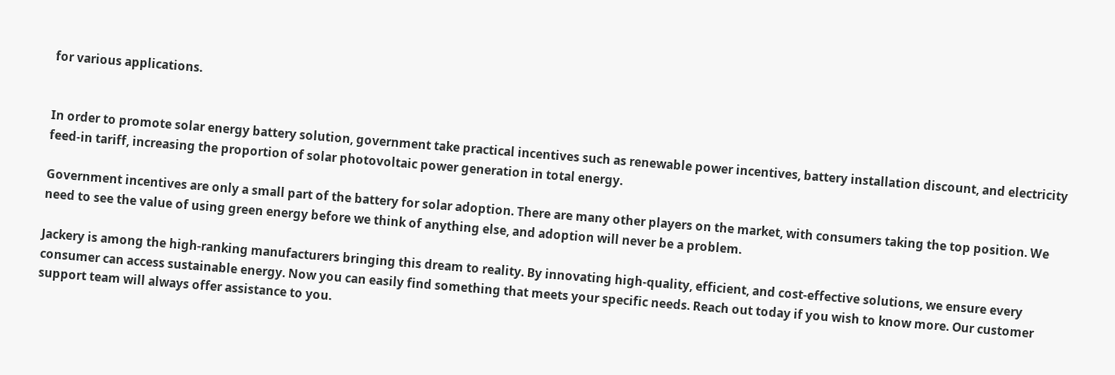for various applications.


In order to promote solar energy battery solution, government take practical incentives such as renewable power incentives, battery installation discount, and electricity feed-in tariff, increasing the proportion of solar photovoltaic power generation in total energy.

Government incentives are only a small part of the battery for solar adoption. There are many other players on the market, with consumers taking the top position. We need to see the value of using green energy before we think of anything else, and adoption will never be a problem.

Jackery is among the high-ranking manufacturers bringing this dream to reality. By innovating high-quality, efficient, and cost-effective solutions, we ensure every consumer can access sustainable energy. Now you can easily find something that meets your specific needs. Reach out today if you wish to know more. Our customer support team will always offer assistance to you.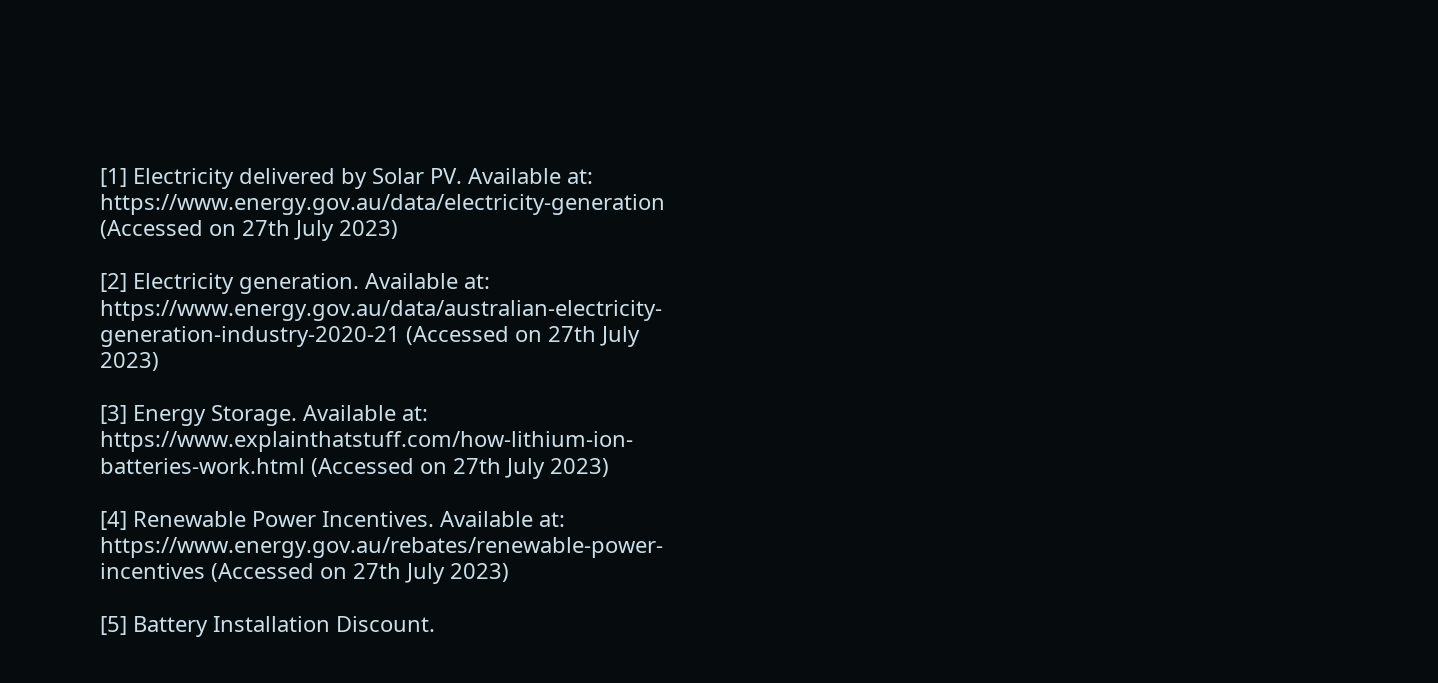[1] Electricity delivered by Solar PV. Available at: https://www.energy.gov.au/data/electricity-generation (Accessed on 27th July 2023)

[2] Electricity generation. Available at: https://www.energy.gov.au/data/australian-electricity-generation-industry-2020-21 (Accessed on 27th July 2023)

[3] Energy Storage. Available at: https://www.explainthatstuff.com/how-lithium-ion-batteries-work.html (Accessed on 27th July 2023)

[4] Renewable Power Incentives. Available at: https://www.energy.gov.au/rebates/renewable-power-incentives (Accessed on 27th July 2023)

[5] Battery Installation Discount.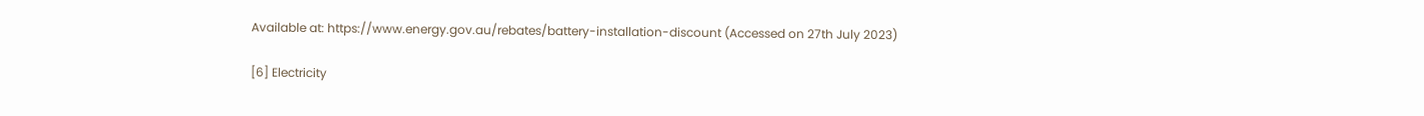Available at: https://www.energy.gov.au/rebates/battery-installation-discount (Accessed on 27th July 2023)

[6] Electricity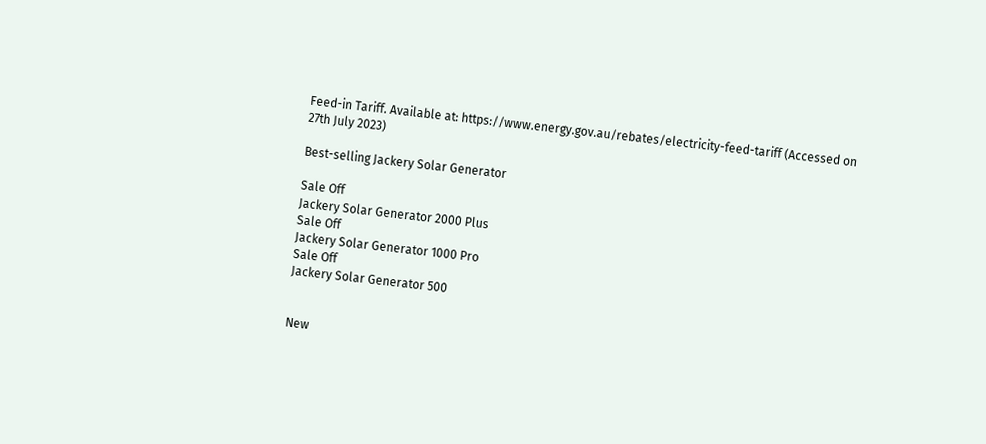Feed-in Tariff. Available at: https://www.energy.gov.au/rebates/electricity-feed-tariff (Accessed on 27th July 2023)

Best-selling Jackery Solar Generator

Sale Off
Jackery Solar Generator 2000 Plus
Sale Off
Jackery Solar Generator 1000 Pro
Sale Off
Jackery Solar Generator 500


New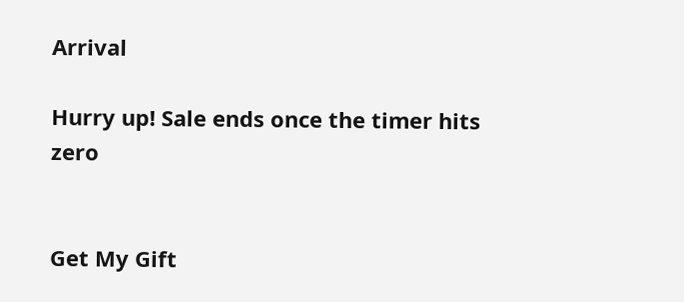Arrival

Hurry up! Sale ends once the timer hits zero


Get My Gift